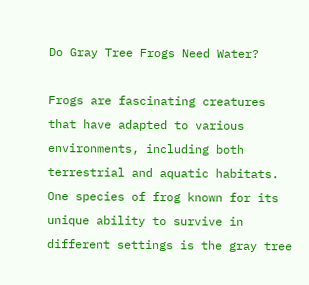Do Gray Tree Frogs Need Water?

Frogs are fascinating creatures that have adapted to various environments, including both terrestrial and aquatic habitats. One species of frog known for its unique ability to survive in different settings is the gray tree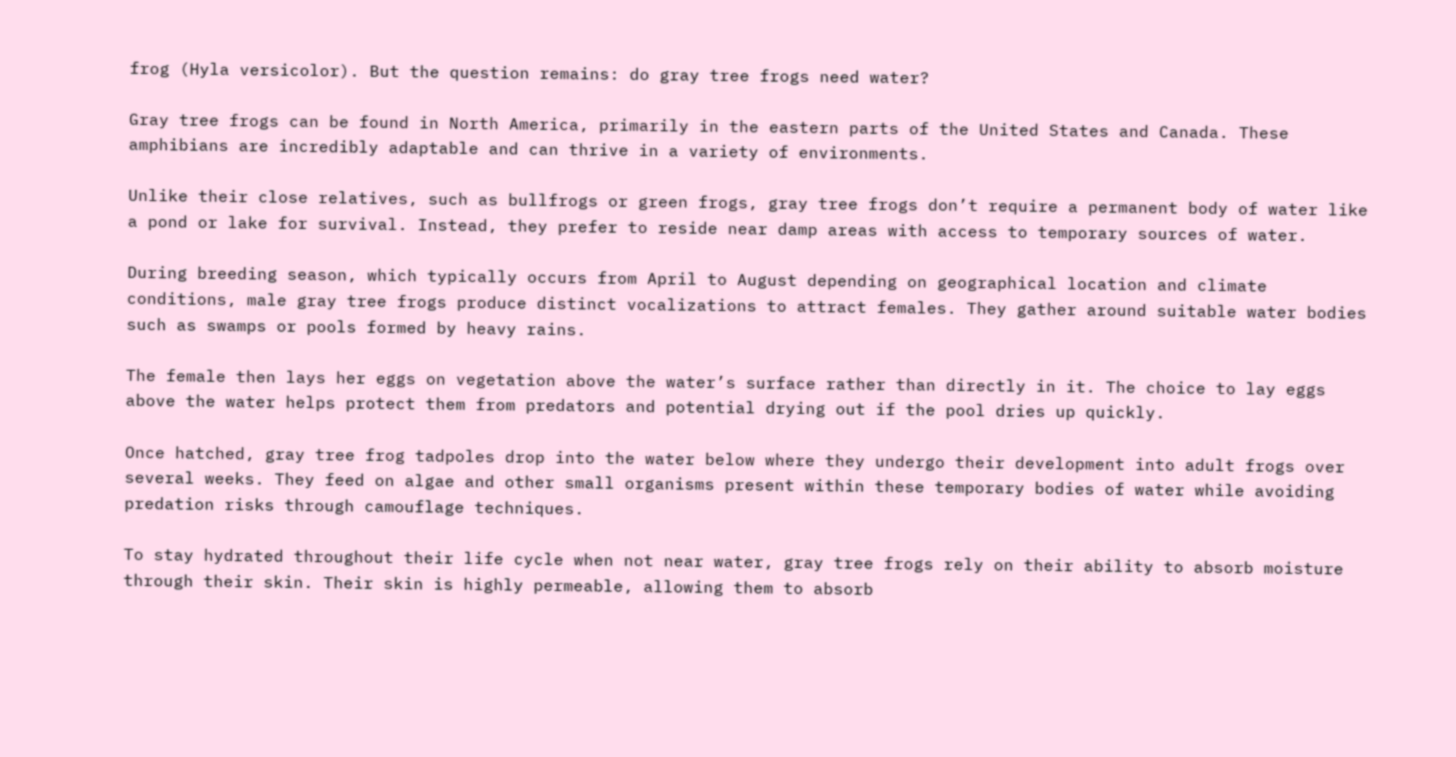frog (Hyla versicolor). But the question remains: do gray tree frogs need water?

Gray tree frogs can be found in North America, primarily in the eastern parts of the United States and Canada. These amphibians are incredibly adaptable and can thrive in a variety of environments.

Unlike their close relatives, such as bullfrogs or green frogs, gray tree frogs don’t require a permanent body of water like a pond or lake for survival. Instead, they prefer to reside near damp areas with access to temporary sources of water.

During breeding season, which typically occurs from April to August depending on geographical location and climate conditions, male gray tree frogs produce distinct vocalizations to attract females. They gather around suitable water bodies such as swamps or pools formed by heavy rains.

The female then lays her eggs on vegetation above the water’s surface rather than directly in it. The choice to lay eggs above the water helps protect them from predators and potential drying out if the pool dries up quickly.

Once hatched, gray tree frog tadpoles drop into the water below where they undergo their development into adult frogs over several weeks. They feed on algae and other small organisms present within these temporary bodies of water while avoiding predation risks through camouflage techniques.

To stay hydrated throughout their life cycle when not near water, gray tree frogs rely on their ability to absorb moisture through their skin. Their skin is highly permeable, allowing them to absorb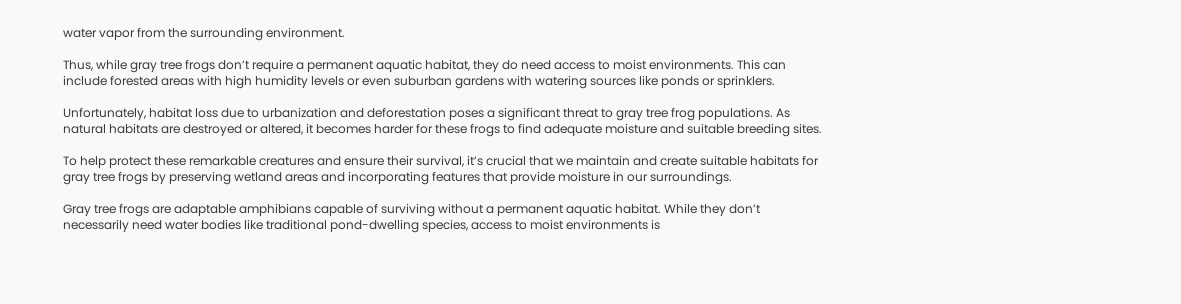water vapor from the surrounding environment.

Thus, while gray tree frogs don’t require a permanent aquatic habitat, they do need access to moist environments. This can include forested areas with high humidity levels or even suburban gardens with watering sources like ponds or sprinklers.

Unfortunately, habitat loss due to urbanization and deforestation poses a significant threat to gray tree frog populations. As natural habitats are destroyed or altered, it becomes harder for these frogs to find adequate moisture and suitable breeding sites.

To help protect these remarkable creatures and ensure their survival, it’s crucial that we maintain and create suitable habitats for gray tree frogs by preserving wetland areas and incorporating features that provide moisture in our surroundings.

Gray tree frogs are adaptable amphibians capable of surviving without a permanent aquatic habitat. While they don’t necessarily need water bodies like traditional pond-dwelling species, access to moist environments is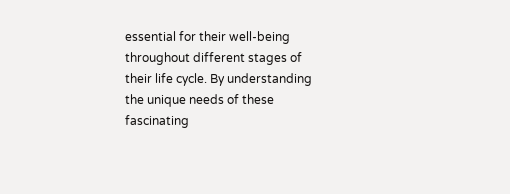essential for their well-being throughout different stages of their life cycle. By understanding the unique needs of these fascinating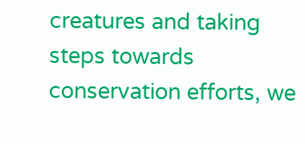creatures and taking steps towards conservation efforts, we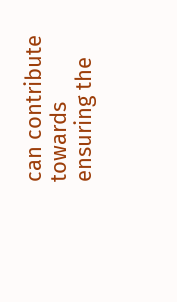can contribute towards ensuring the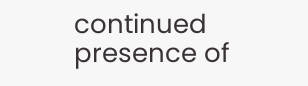continued presence of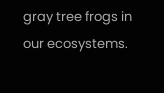gray tree frogs in our ecosystems.